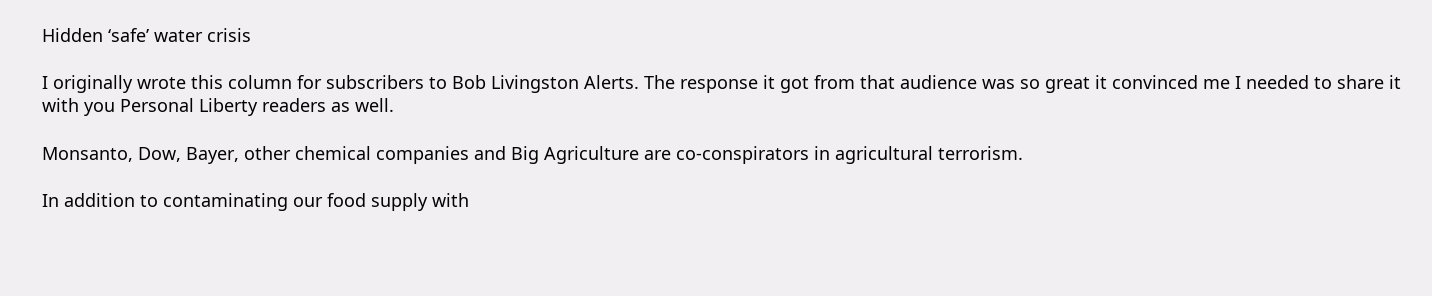Hidden ‘safe’ water crisis

I originally wrote this column for subscribers to Bob Livingston Alerts. The response it got from that audience was so great it convinced me I needed to share it with you Personal Liberty readers as well.

Monsanto, Dow, Bayer, other chemical companies and Big Agriculture are co-conspirators in agricultural terrorism.

In addition to contaminating our food supply with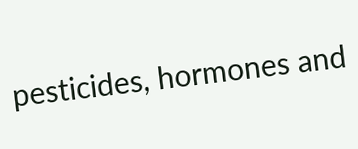pesticides, hormones and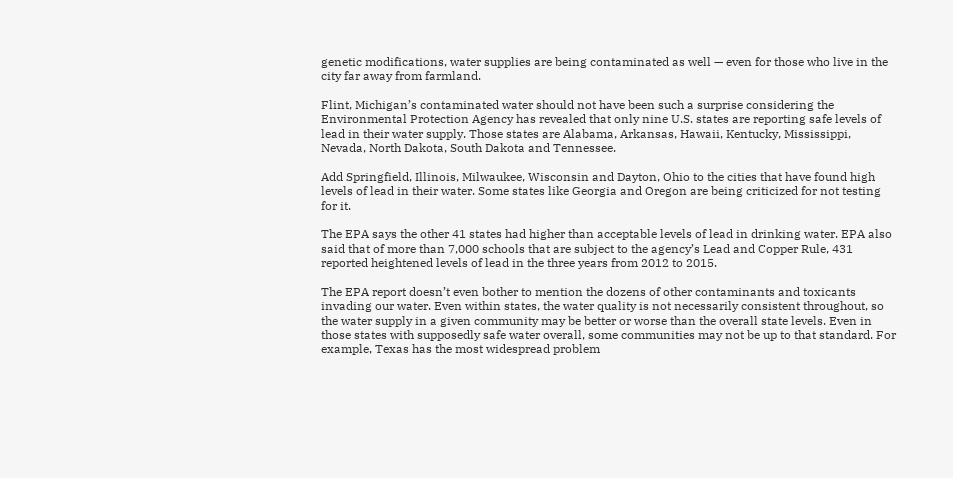genetic modifications, water supplies are being contaminated as well — even for those who live in the city far away from farmland.

Flint, Michigan’s contaminated water should not have been such a surprise considering the Environmental Protection Agency has revealed that only nine U.S. states are reporting safe levels of lead in their water supply. Those states are Alabama, Arkansas, Hawaii, Kentucky, Mississippi, Nevada, North Dakota, South Dakota and Tennessee.

Add Springfield, Illinois, Milwaukee, Wisconsin and Dayton, Ohio to the cities that have found high levels of lead in their water. Some states like Georgia and Oregon are being criticized for not testing for it.

The EPA says the other 41 states had higher than acceptable levels of lead in drinking water. EPA also said that of more than 7,000 schools that are subject to the agency’s Lead and Copper Rule, 431 reported heightened levels of lead in the three years from 2012 to 2015.

The EPA report doesn’t even bother to mention the dozens of other contaminants and toxicants invading our water. Even within states, the water quality is not necessarily consistent throughout, so the water supply in a given community may be better or worse than the overall state levels. Even in those states with supposedly safe water overall, some communities may not be up to that standard. For example, Texas has the most widespread problem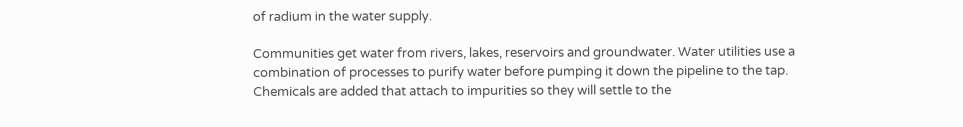of radium in the water supply.

Communities get water from rivers, lakes, reservoirs and groundwater. Water utilities use a combination of processes to purify water before pumping it down the pipeline to the tap. Chemicals are added that attach to impurities so they will settle to the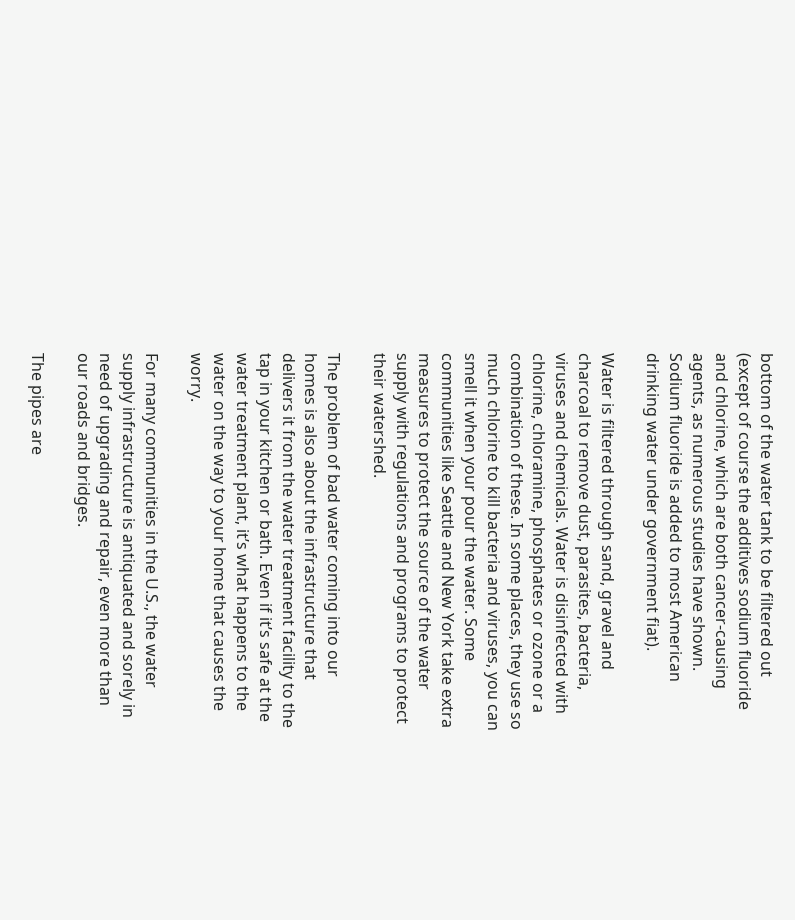bottom of the water tank to be filtered out (except of course the additives sodium fluoride and chlorine, which are both cancer-causing agents, as numerous studies have shown. Sodium fluoride is added to most American drinking water under government fiat).

Water is filtered through sand, gravel and charcoal to remove dust, parasites, bacteria, viruses and chemicals. Water is disinfected with chlorine, chloramine, phosphates or ozone or a combination of these. In some places, they use so much chlorine to kill bacteria and viruses, you can smell it when your pour the water. Some communities like Seattle and New York take extra measures to protect the source of the water supply with regulations and programs to protect their watershed.

The problem of bad water coming into our homes is also about the infrastructure that delivers it from the water treatment facility to the tap in your kitchen or bath. Even if it’s safe at the water treatment plant, it’s what happens to the water on the way to your home that causes the worry.

For many communities in the U.S., the water supply infrastructure is antiquated and sorely in need of upgrading and repair, even more than our roads and bridges.

The pipes are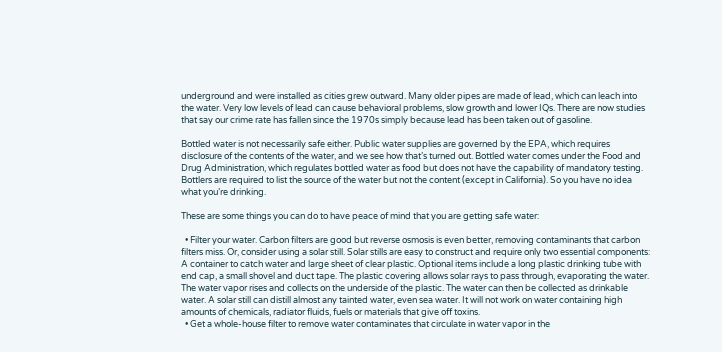underground and were installed as cities grew outward. Many older pipes are made of lead, which can leach into the water. Very low levels of lead can cause behavioral problems, slow growth and lower IQs. There are now studies that say our crime rate has fallen since the 1970s simply because lead has been taken out of gasoline.

Bottled water is not necessarily safe either. Public water supplies are governed by the EPA, which requires disclosure of the contents of the water, and we see how that’s turned out. Bottled water comes under the Food and Drug Administration, which regulates bottled water as food but does not have the capability of mandatory testing. Bottlers are required to list the source of the water but not the content (except in California). So you have no idea what you’re drinking.

These are some things you can do to have peace of mind that you are getting safe water:

  • Filter your water. Carbon filters are good but reverse osmosis is even better, removing contaminants that carbon filters miss. Or, consider using a solar still. Solar stills are easy to construct and require only two essential components: A container to catch water and large sheet of clear plastic. Optional items include a long plastic drinking tube with end cap, a small shovel and duct tape. The plastic covering allows solar rays to pass through, evaporating the water. The water vapor rises and collects on the underside of the plastic. The water can then be collected as drinkable water. A solar still can distill almost any tainted water, even sea water. It will not work on water containing high amounts of chemicals, radiator fluids, fuels or materials that give off toxins.
  • Get a whole-house filter to remove water contaminates that circulate in water vapor in the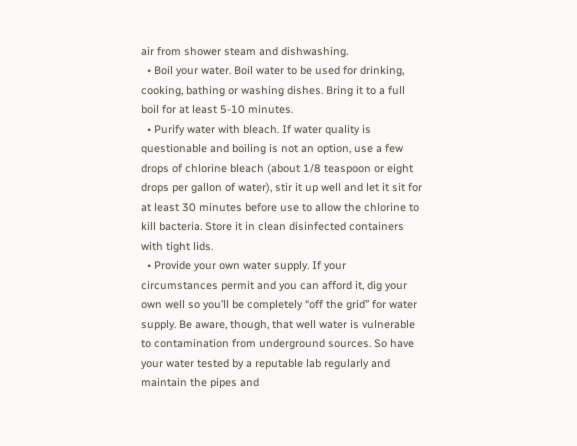air from shower steam and dishwashing.
  • Boil your water. Boil water to be used for drinking, cooking, bathing or washing dishes. Bring it to a full boil for at least 5-10 minutes.
  • Purify water with bleach. If water quality is questionable and boiling is not an option, use a few drops of chlorine bleach (about 1/8 teaspoon or eight drops per gallon of water), stir it up well and let it sit for at least 30 minutes before use to allow the chlorine to kill bacteria. Store it in clean disinfected containers with tight lids.
  • Provide your own water supply. If your circumstances permit and you can afford it, dig your own well so you’ll be completely “off the grid” for water supply. Be aware, though, that well water is vulnerable to contamination from underground sources. So have your water tested by a reputable lab regularly and maintain the pipes and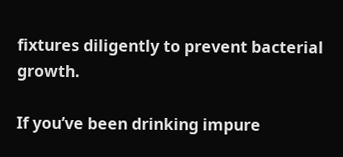fixtures diligently to prevent bacterial growth.

If you’ve been drinking impure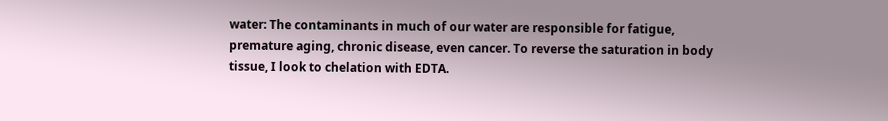water: The contaminants in much of our water are responsible for fatigue, premature aging, chronic disease, even cancer. To reverse the saturation in body tissue, I look to chelation with EDTA.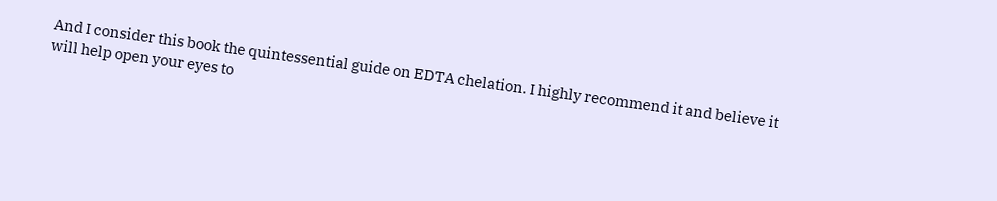And I consider this book the quintessential guide on EDTA chelation. I highly recommend it and believe it will help open your eyes to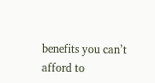benefits you can’t afford to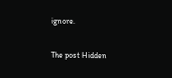ignore.

The post Hidden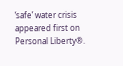‘safe’ water crisis appeared first on Personal Liberty®.